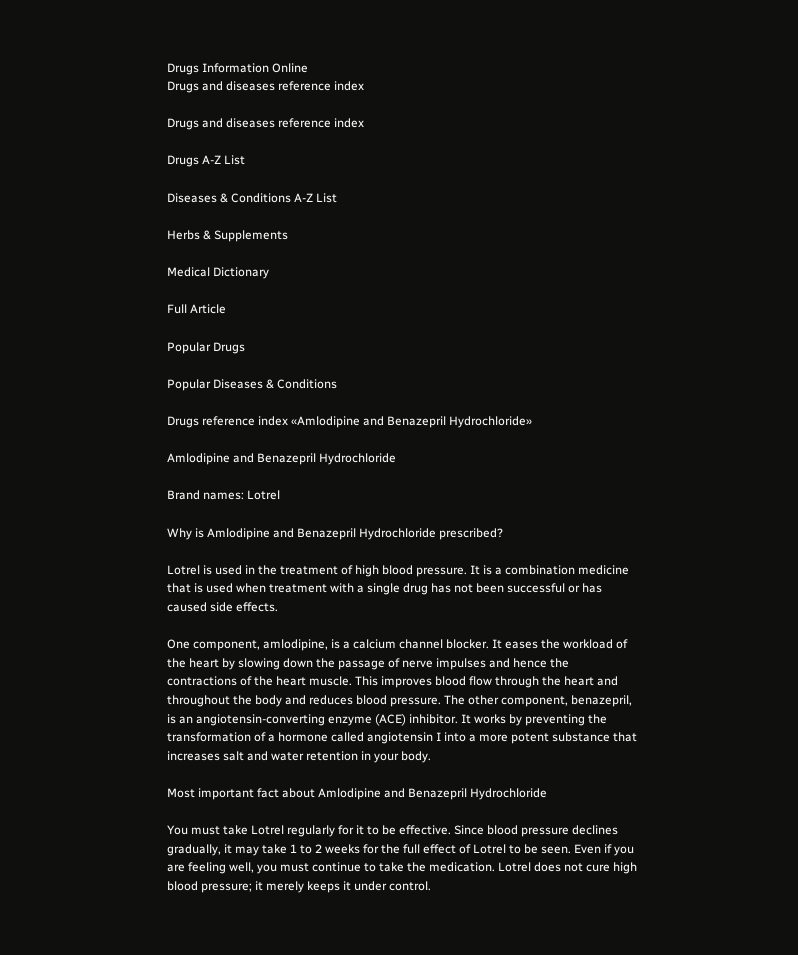Drugs Information Online
Drugs and diseases reference index

Drugs and diseases reference index

Drugs A-Z List

Diseases & Conditions A-Z List

Herbs & Supplements

Medical Dictionary

Full Article

Popular Drugs

Popular Diseases & Conditions

Drugs reference index «Amlodipine and Benazepril Hydrochloride»

Amlodipine and Benazepril Hydrochloride

Brand names: Lotrel

Why is Amlodipine and Benazepril Hydrochloride prescribed?

Lotrel is used in the treatment of high blood pressure. It is a combination medicine that is used when treatment with a single drug has not been successful or has caused side effects.

One component, amlodipine, is a calcium channel blocker. It eases the workload of the heart by slowing down the passage of nerve impulses and hence the contractions of the heart muscle. This improves blood flow through the heart and throughout the body and reduces blood pressure. The other component, benazepril, is an angiotensin-converting enzyme (ACE) inhibitor. It works by preventing the transformation of a hormone called angiotensin I into a more potent substance that increases salt and water retention in your body.

Most important fact about Amlodipine and Benazepril Hydrochloride

You must take Lotrel regularly for it to be effective. Since blood pressure declines gradually, it may take 1 to 2 weeks for the full effect of Lotrel to be seen. Even if you are feeling well, you must continue to take the medication. Lotrel does not cure high blood pressure; it merely keeps it under control.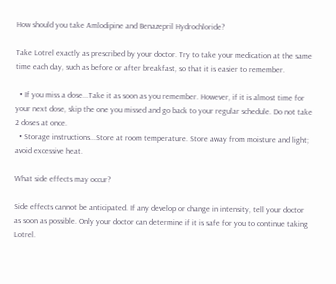How should you take Amlodipine and Benazepril Hydrochloride?

Take Lotrel exactly as prescribed by your doctor. Try to take your medication at the same time each day, such as before or after breakfast, so that it is easier to remember.

  • If you miss a dose...Take it as soon as you remember. However, if it is almost time for your next dose, skip the one you missed and go back to your regular schedule. Do not take 2 doses at once.
  • Storage instructions...Store at room temperature. Store away from moisture and light; avoid excessive heat.

What side effects may occur?

Side effects cannot be anticipated. If any develop or change in intensity, tell your doctor as soon as possible. Only your doctor can determine if it is safe for you to continue taking Lotrel.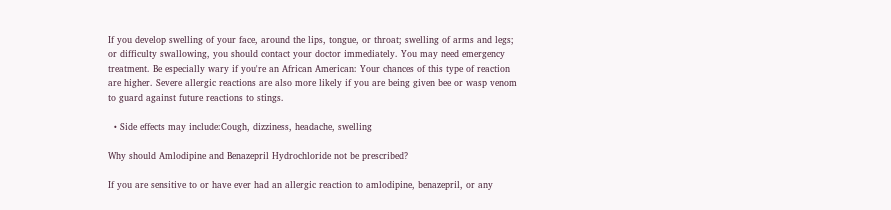If you develop swelling of your face, around the lips, tongue, or throat; swelling of arms and legs; or difficulty swallowing, you should contact your doctor immediately. You may need emergency treatment. Be especially wary if you're an African American: Your chances of this type of reaction are higher. Severe allergic reactions are also more likely if you are being given bee or wasp venom to guard against future reactions to stings.

  • Side effects may include:Cough, dizziness, headache, swelling

Why should Amlodipine and Benazepril Hydrochloride not be prescribed?

If you are sensitive to or have ever had an allergic reaction to amlodipine, benazepril, or any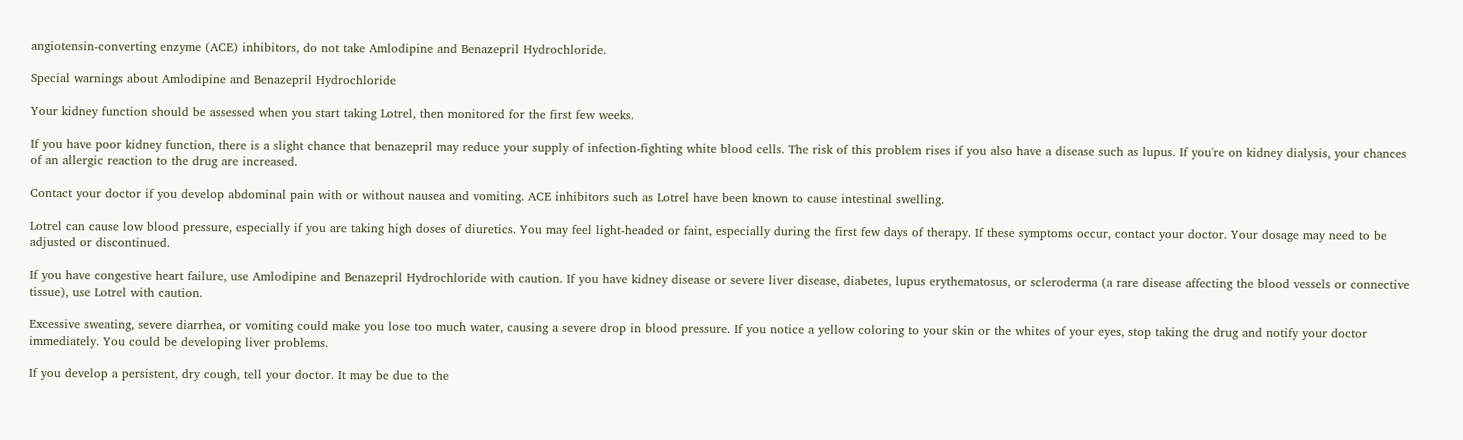angiotensin-converting enzyme (ACE) inhibitors, do not take Amlodipine and Benazepril Hydrochloride.

Special warnings about Amlodipine and Benazepril Hydrochloride

Your kidney function should be assessed when you start taking Lotrel, then monitored for the first few weeks.

If you have poor kidney function, there is a slight chance that benazepril may reduce your supply of infection-fighting white blood cells. The risk of this problem rises if you also have a disease such as lupus. If you're on kidney dialysis, your chances of an allergic reaction to the drug are increased.

Contact your doctor if you develop abdominal pain with or without nausea and vomiting. ACE inhibitors such as Lotrel have been known to cause intestinal swelling.

Lotrel can cause low blood pressure, especially if you are taking high doses of diuretics. You may feel light-headed or faint, especially during the first few days of therapy. If these symptoms occur, contact your doctor. Your dosage may need to be adjusted or discontinued.

If you have congestive heart failure, use Amlodipine and Benazepril Hydrochloride with caution. If you have kidney disease or severe liver disease, diabetes, lupus erythematosus, or scleroderma (a rare disease affecting the blood vessels or connective tissue), use Lotrel with caution.

Excessive sweating, severe diarrhea, or vomiting could make you lose too much water, causing a severe drop in blood pressure. If you notice a yellow coloring to your skin or the whites of your eyes, stop taking the drug and notify your doctor immediately. You could be developing liver problems.

If you develop a persistent, dry cough, tell your doctor. It may be due to the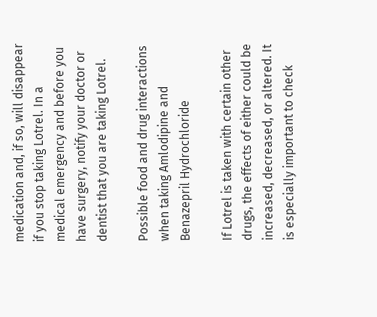medication and, if so, will disappear if you stop taking Lotrel. In a medical emergency and before you have surgery, notify your doctor or dentist that you are taking Lotrel.

Possible food and drug interactions when taking Amlodipine and Benazepril Hydrochloride

If Lotrel is taken with certain other drugs, the effects of either could be increased, decreased, or altered. It is especially important to check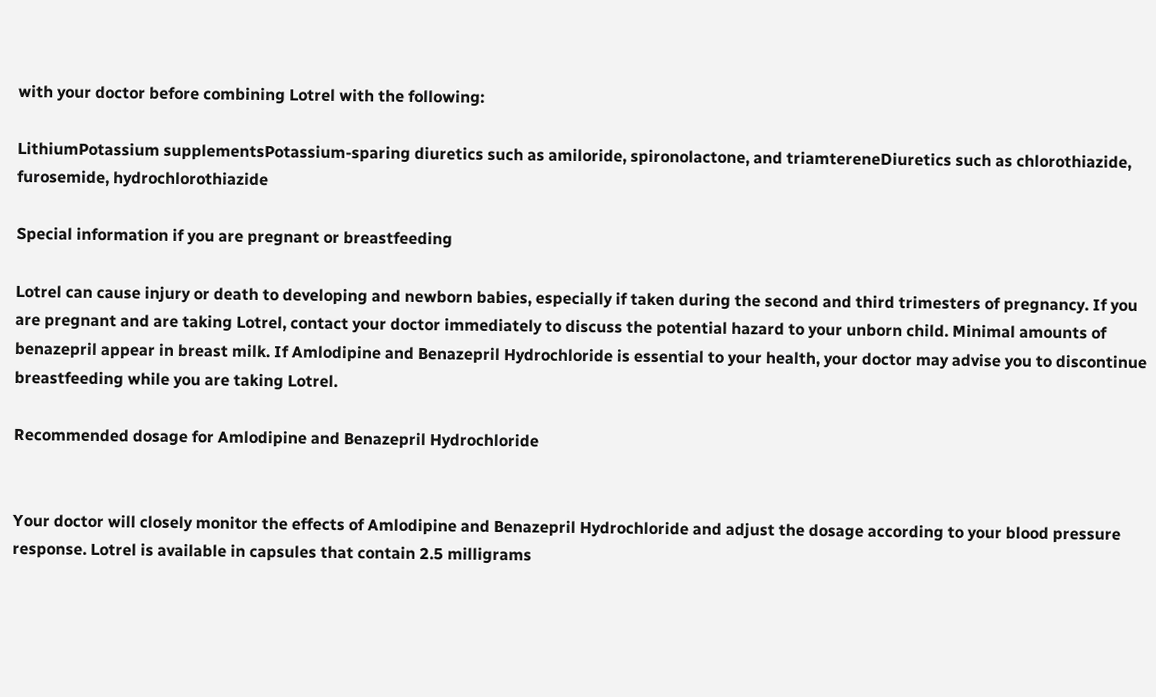with your doctor before combining Lotrel with the following:

LithiumPotassium supplementsPotassium-sparing diuretics such as amiloride, spironolactone, and triamtereneDiuretics such as chlorothiazide, furosemide, hydrochlorothiazide

Special information if you are pregnant or breastfeeding

Lotrel can cause injury or death to developing and newborn babies, especially if taken during the second and third trimesters of pregnancy. If you are pregnant and are taking Lotrel, contact your doctor immediately to discuss the potential hazard to your unborn child. Minimal amounts of benazepril appear in breast milk. If Amlodipine and Benazepril Hydrochloride is essential to your health, your doctor may advise you to discontinue breastfeeding while you are taking Lotrel.

Recommended dosage for Amlodipine and Benazepril Hydrochloride


Your doctor will closely monitor the effects of Amlodipine and Benazepril Hydrochloride and adjust the dosage according to your blood pressure response. Lotrel is available in capsules that contain 2.5 milligrams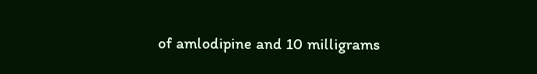of amlodipine and 10 milligrams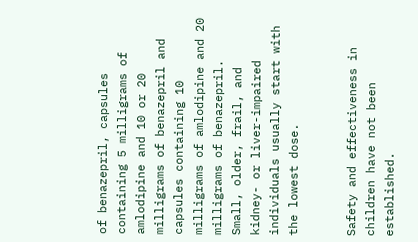of benazepril, capsules containing 5 milligrams of amlodipine and 10 or 20 milligrams of benazepril and capsules containing 10 milligrams of amlodipine and 20 milligrams of benazepril. Small, older, frail, and kidney- or liver-impaired individuals usually start with the lowest dose.


Safety and effectiveness in children have not been established.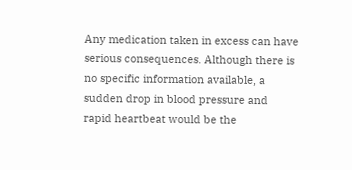Any medication taken in excess can have serious consequences. Although there is no specific information available, a sudden drop in blood pressure and rapid heartbeat would be the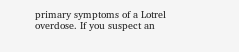primary symptoms of a Lotrel overdose. If you suspect an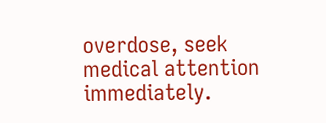overdose, seek medical attention immediately.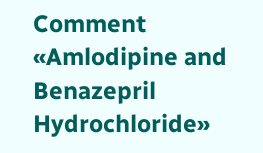Comment «Amlodipine and Benazepril Hydrochloride»